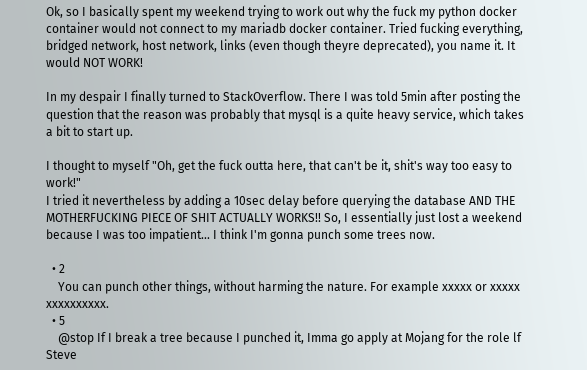Ok, so I basically spent my weekend trying to work out why the fuck my python docker container would not connect to my mariadb docker container. Tried fucking everything, bridged network, host network, links (even though theyre deprecated), you name it. It would NOT WORK!

In my despair I finally turned to StackOverflow. There I was told 5min after posting the question that the reason was probably that mysql is a quite heavy service, which takes a bit to start up.

I thought to myself "Oh, get the fuck outta here, that can't be it, shit's way too easy to work!"
I tried it nevertheless by adding a 10sec delay before querying the database AND THE MOTHERFUCKING PIECE OF SHIT ACTUALLY WORKS!! So, I essentially just lost a weekend because I was too impatient... I think I'm gonna punch some trees now.

  • 2
    You can punch other things, without harming the nature. For example xxxxx or xxxxx xxxxxxxxxx.
  • 5
    @stop If I break a tree because I punched it, Imma go apply at Mojang for the role lf Steve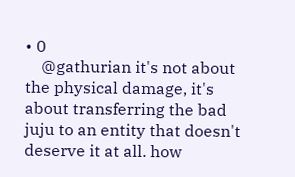• 0
    @gathurian it's not about the physical damage, it's about transferring the bad juju to an entity that doesn't deserve it at all. how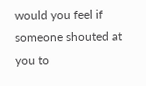would you feel if someone shouted at you to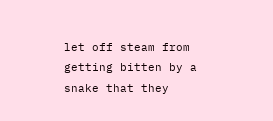let off steam from getting bitten by a snake that they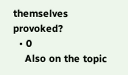themselves provoked?
  • 0
    Also on the topic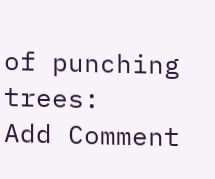of punching trees:
Add Comment